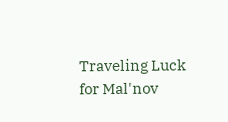Traveling Luck for Mal'nov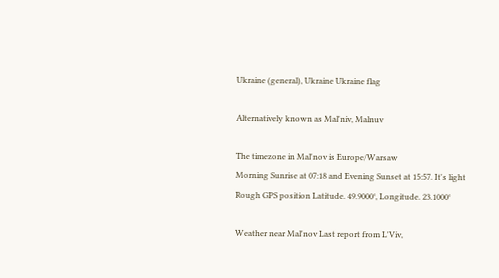Ukraine (general), Ukraine Ukraine flag

Alternatively known as Mal'niv, Malnuv

The timezone in Mal'nov is Europe/Warsaw
Morning Sunrise at 07:18 and Evening Sunset at 15:57. It's light
Rough GPS position Latitude. 49.9000°, Longitude. 23.1000°

Weather near Mal'nov Last report from L'Viv,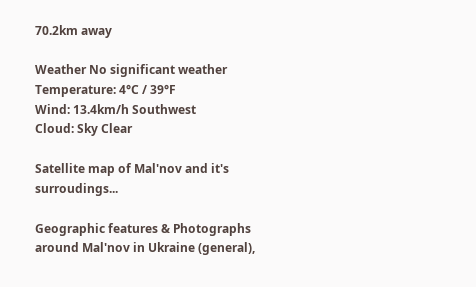70.2km away

Weather No significant weather Temperature: 4°C / 39°F
Wind: 13.4km/h Southwest
Cloud: Sky Clear

Satellite map of Mal'nov and it's surroudings...

Geographic features & Photographs around Mal'nov in Ukraine (general),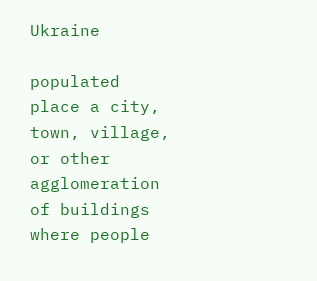Ukraine

populated place a city, town, village, or other agglomeration of buildings where people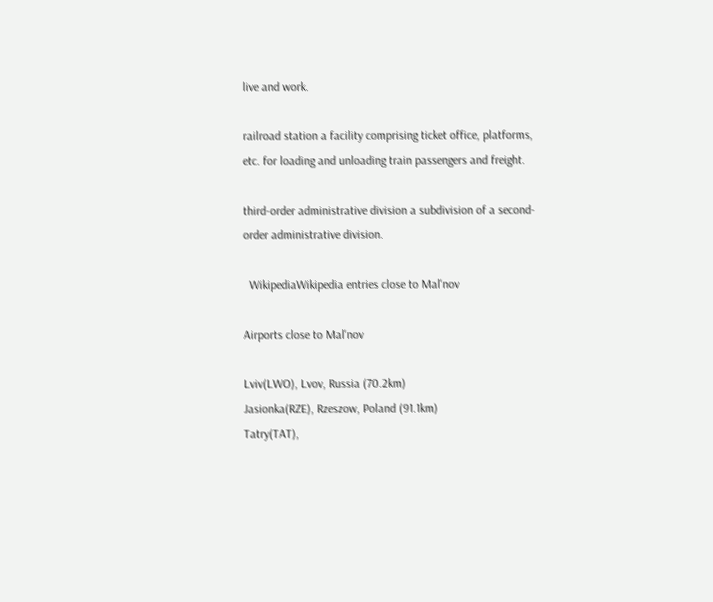live and work.

railroad station a facility comprising ticket office, platforms, etc. for loading and unloading train passengers and freight.

third-order administrative division a subdivision of a second-order administrative division.

  WikipediaWikipedia entries close to Mal'nov

Airports close to Mal'nov

Lviv(LWO), Lvov, Russia (70.2km)
Jasionka(RZE), Rzeszow, Poland (91.1km)
Tatry(TAT),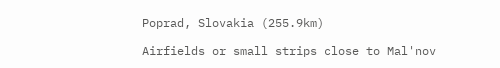Poprad, Slovakia (255.9km)

Airfields or small strips close to Mal'nov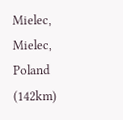Mielec, Mielec, Poland (142km)